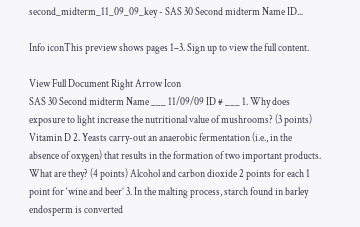second_midterm_11_09_09_key - SAS 30 Second midterm Name ID...

Info iconThis preview shows pages 1–3. Sign up to view the full content.

View Full Document Right Arrow Icon
SAS 30 Second midterm Name ___ 11/09/09 ID # ___ 1. Why does exposure to light increase the nutritional value of mushrooms? (3 points) Vitamin D 2. Yeasts carry-out an anaerobic fermentation (i.e., in the absence of oxygen) that results in the formation of two important products. What are they? (4 points) Alcohol and carbon dioxide 2 points for each 1 point for ‘wine and beer’ 3. In the malting process, starch found in barley endosperm is converted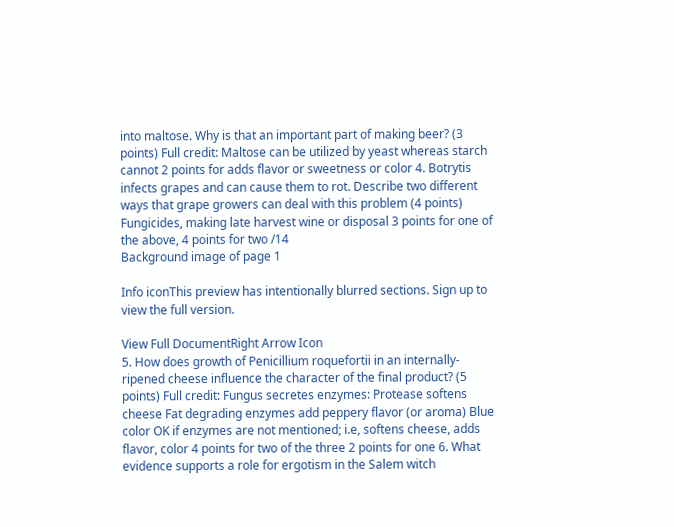into maltose. Why is that an important part of making beer? (3 points) Full credit: Maltose can be utilized by yeast whereas starch cannot 2 points for adds flavor or sweetness or color 4. Botrytis infects grapes and can cause them to rot. Describe two different ways that grape growers can deal with this problem (4 points) Fungicides, making late harvest wine or disposal 3 points for one of the above, 4 points for two /14
Background image of page 1

Info iconThis preview has intentionally blurred sections. Sign up to view the full version.

View Full DocumentRight Arrow Icon
5. How does growth of Penicillium roquefortii in an internally-ripened cheese influence the character of the final product? (5 points) Full credit: Fungus secretes enzymes: Protease softens cheese Fat degrading enzymes add peppery flavor (or aroma) Blue color OK if enzymes are not mentioned; i.e, softens cheese, adds flavor, color 4 points for two of the three 2 points for one 6. What evidence supports a role for ergotism in the Salem witch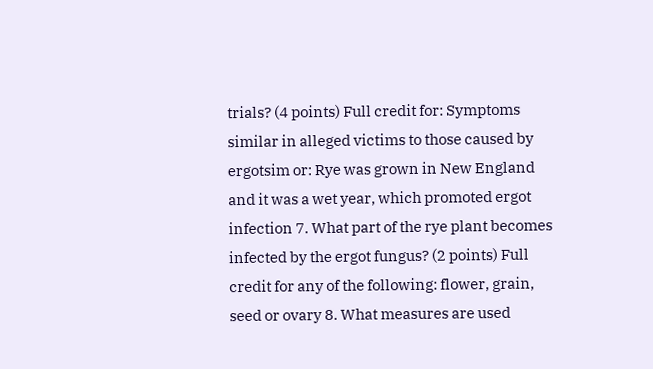trials? (4 points) Full credit for: Symptoms similar in alleged victims to those caused by ergotsim or: Rye was grown in New England and it was a wet year, which promoted ergot infection 7. What part of the rye plant becomes infected by the ergot fungus? (2 points) Full credit for any of the following: flower, grain, seed or ovary 8. What measures are used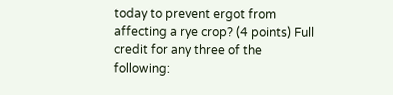today to prevent ergot from affecting a rye crop? (4 points) Full credit for any three of the following: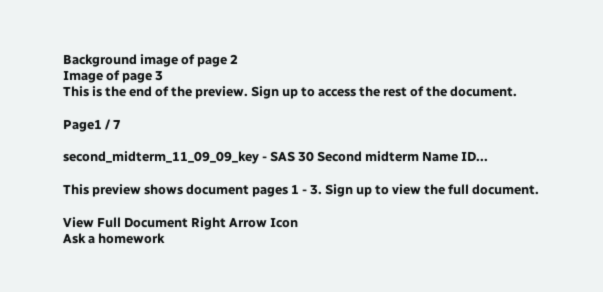Background image of page 2
Image of page 3
This is the end of the preview. Sign up to access the rest of the document.

Page1 / 7

second_midterm_11_09_09_key - SAS 30 Second midterm Name ID...

This preview shows document pages 1 - 3. Sign up to view the full document.

View Full Document Right Arrow Icon
Ask a homework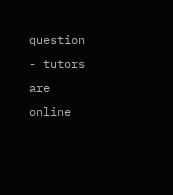question - tutors are online